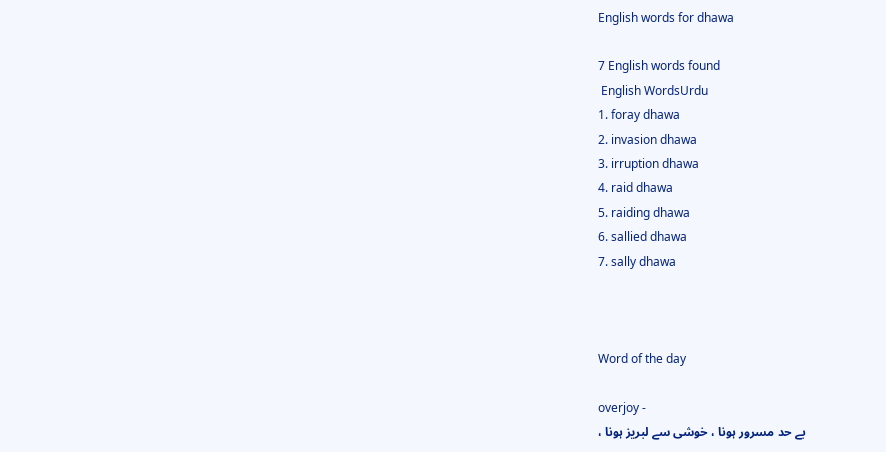English words for dhawa

7 English words found
 English WordsUrdu
1. foray dhawa
2. invasion dhawa
3. irruption dhawa
4. raid dhawa
5. raiding dhawa
6. sallied dhawa
7. sally dhawa



Word of the day

overjoy -
بے حد مسرور ہونا ، خوشی سے لبریز ہونا ،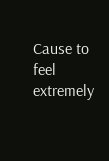Cause to feel extremely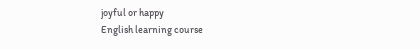joyful or happy
English learning course